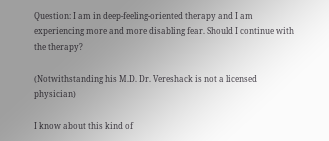Question: I am in deep-feeling-oriented therapy and I am experiencing more and more disabling fear. Should I continue with the therapy?

(Notwithstanding his M.D. Dr. Vereshack is not a licensed physician)

I know about this kind of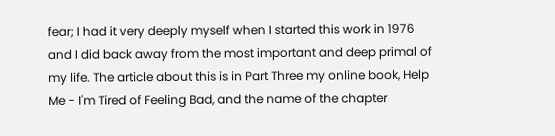fear; I had it very deeply myself when I started this work in 1976 and I did back away from the most important and deep primal of my life. The article about this is in Part Three my online book, Help Me - I'm Tired of Feeling Bad, and the name of the chapter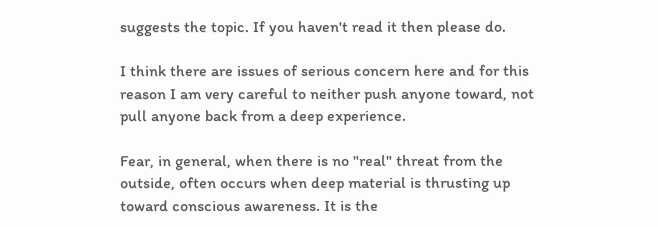suggests the topic. If you haven't read it then please do.

I think there are issues of serious concern here and for this reason I am very careful to neither push anyone toward, not pull anyone back from a deep experience.

Fear, in general, when there is no "real" threat from the outside, often occurs when deep material is thrusting up toward conscious awareness. It is the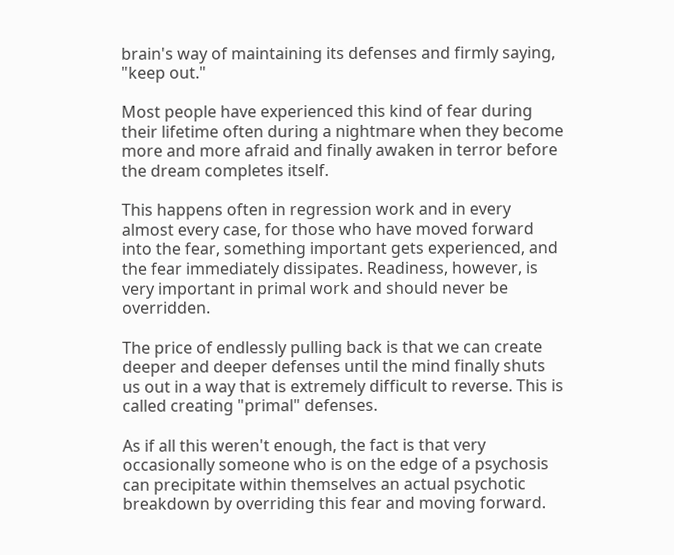brain's way of maintaining its defenses and firmly saying, "keep out."

Most people have experienced this kind of fear during their lifetime often during a nightmare when they become more and more afraid and finally awaken in terror before the dream completes itself.

This happens often in regression work and in every almost every case, for those who have moved forward into the fear, something important gets experienced, and the fear immediately dissipates. Readiness, however, is very important in primal work and should never be overridden.

The price of endlessly pulling back is that we can create deeper and deeper defenses until the mind finally shuts us out in a way that is extremely difficult to reverse. This is called creating "primal" defenses.

As if all this weren't enough, the fact is that very occasionally someone who is on the edge of a psychosis can precipitate within themselves an actual psychotic breakdown by overriding this fear and moving forward.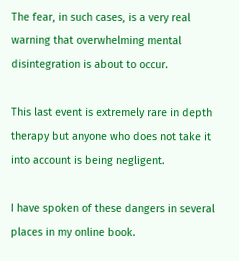The fear, in such cases, is a very real warning that overwhelming mental disintegration is about to occur.

This last event is extremely rare in depth therapy but anyone who does not take it into account is being negligent.

I have spoken of these dangers in several places in my online book.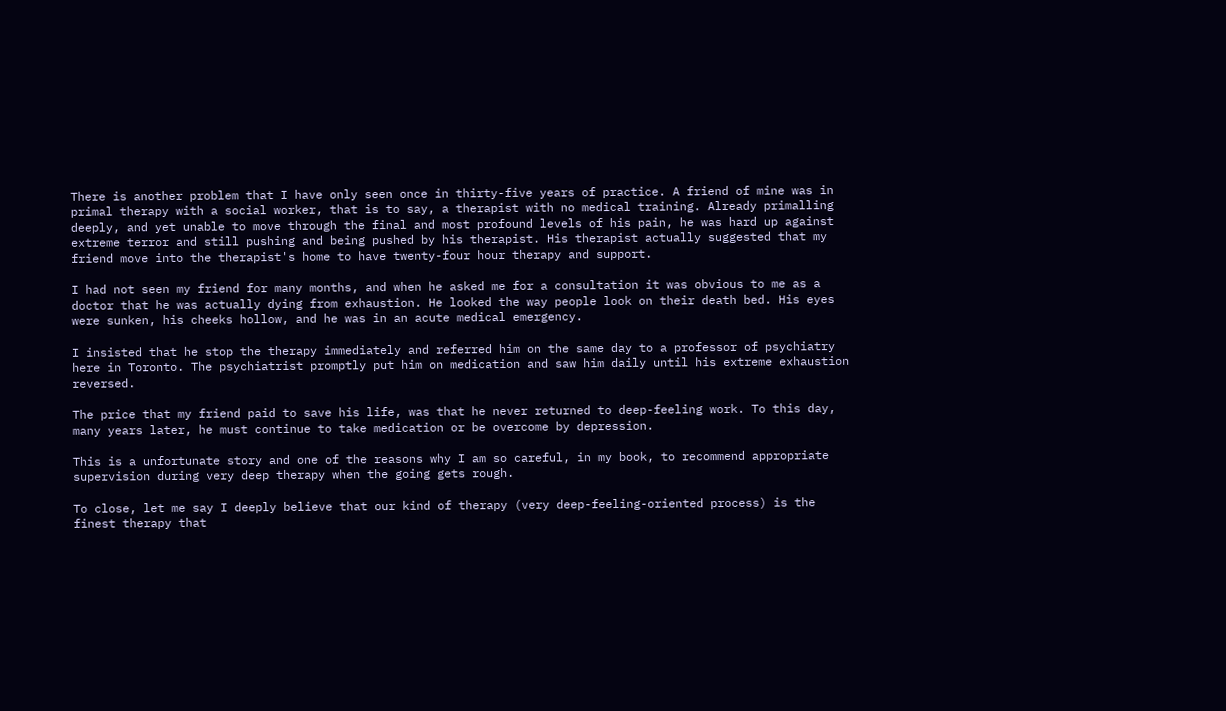There is another problem that I have only seen once in thirty-five years of practice. A friend of mine was in primal therapy with a social worker, that is to say, a therapist with no medical training. Already primalling deeply, and yet unable to move through the final and most profound levels of his pain, he was hard up against extreme terror and still pushing and being pushed by his therapist. His therapist actually suggested that my friend move into the therapist's home to have twenty-four hour therapy and support.

I had not seen my friend for many months, and when he asked me for a consultation it was obvious to me as a doctor that he was actually dying from exhaustion. He looked the way people look on their death bed. His eyes were sunken, his cheeks hollow, and he was in an acute medical emergency.

I insisted that he stop the therapy immediately and referred him on the same day to a professor of psychiatry here in Toronto. The psychiatrist promptly put him on medication and saw him daily until his extreme exhaustion reversed.

The price that my friend paid to save his life, was that he never returned to deep-feeling work. To this day, many years later, he must continue to take medication or be overcome by depression.

This is a unfortunate story and one of the reasons why I am so careful, in my book, to recommend appropriate supervision during very deep therapy when the going gets rough.

To close, let me say I deeply believe that our kind of therapy (very deep-feeling-oriented process) is the finest therapy that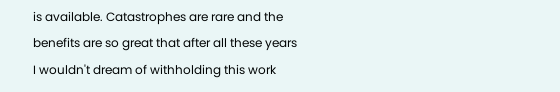is available. Catastrophes are rare and the benefits are so great that after all these years I wouldn't dream of withholding this work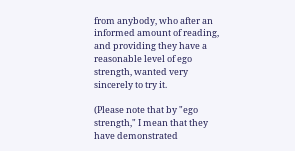from anybody, who after an informed amount of reading, and providing they have a reasonable level of ego strength, wanted very sincerely to try it.

(Please note that by "ego strength," I mean that they have demonstrated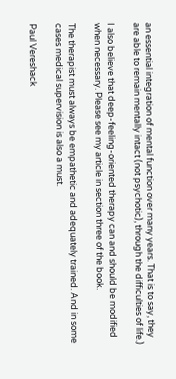an essential integration of mental function over many years. That is to say, they are able to remain mentally intact (not psychotic), through the difficulties of life.)

I also believe that deep-feeling-oriented therapy can and should be modified when necessary. Please see my article in section three of the book.

The therapist must always be empathetic and adequately trained. And in some cases medical supervision is also a must.

Paul Vereshack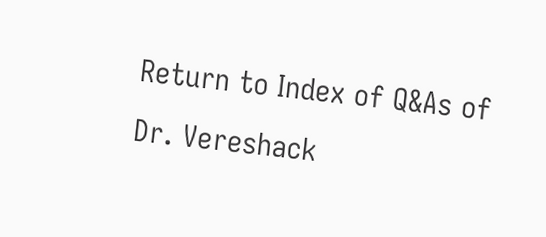Return to Index of Q&As of Dr. Vereshack